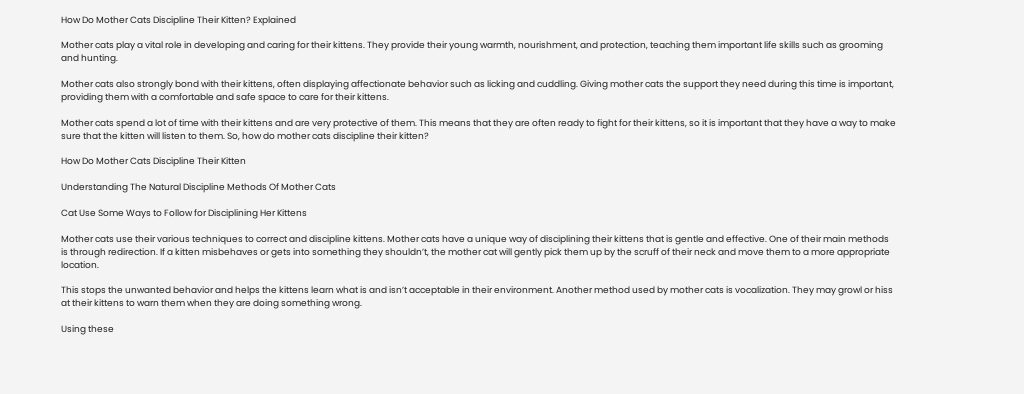How Do Mother Cats Discipline Their Kitten? Explained

Mother cats play a vital role in developing and caring for their kittens. They provide their young warmth, nourishment, and protection, teaching them important life skills such as grooming and hunting.

Mother cats also strongly bond with their kittens, often displaying affectionate behavior such as licking and cuddling. Giving mother cats the support they need during this time is important, providing them with a comfortable and safe space to care for their kittens.

Mother cats spend a lot of time with their kittens and are very protective of them. This means that they are often ready to fight for their kittens, so it is important that they have a way to make sure that the kitten will listen to them. So, how do mother cats discipline their kitten?

How Do Mother Cats Discipline Their Kitten

Understanding The Natural Discipline Methods Of Mother Cats

Cat Use Some Ways to Follow for Disciplining Her Kittens

Mother cats use their various techniques to correct and discipline kittens. Mother cats have a unique way of disciplining their kittens that is gentle and effective. One of their main methods is through redirection. If a kitten misbehaves or gets into something they shouldn’t, the mother cat will gently pick them up by the scruff of their neck and move them to a more appropriate location.

This stops the unwanted behavior and helps the kittens learn what is and isn’t acceptable in their environment. Another method used by mother cats is vocalization. They may growl or hiss at their kittens to warn them when they are doing something wrong.

Using these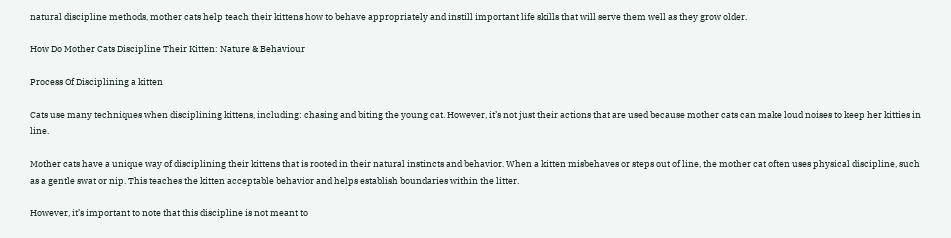natural discipline methods, mother cats help teach their kittens how to behave appropriately and instill important life skills that will serve them well as they grow older.

How Do Mother Cats Discipline Their Kitten: Nature & Behaviour

Process Of Disciplining a kitten

Cats use many techniques when disciplining kittens, including: chasing and biting the young cat. However, it’s not just their actions that are used because mother cats can make loud noises to keep her kitties in line.

Mother cats have a unique way of disciplining their kittens that is rooted in their natural instincts and behavior. When a kitten misbehaves or steps out of line, the mother cat often uses physical discipline, such as a gentle swat or nip. This teaches the kitten acceptable behavior and helps establish boundaries within the litter.

However, it’s important to note that this discipline is not meant to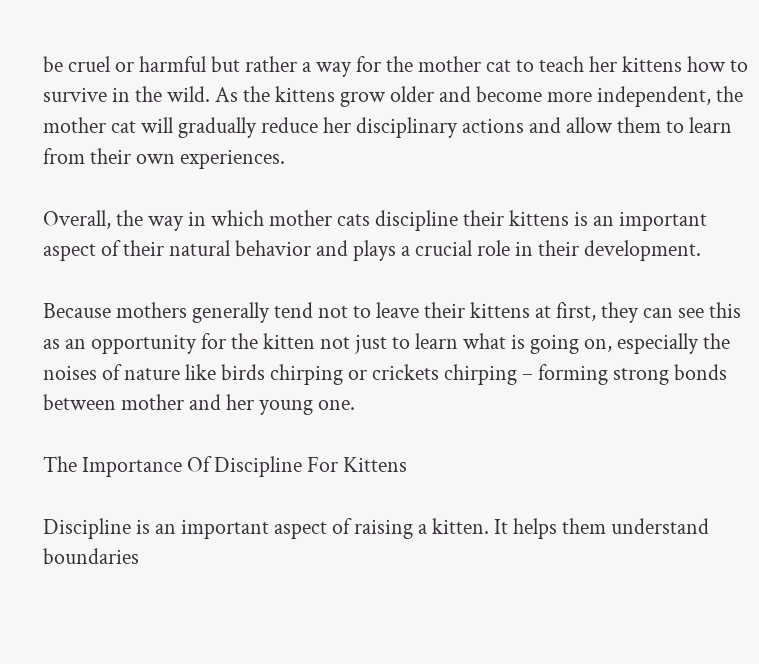be cruel or harmful but rather a way for the mother cat to teach her kittens how to survive in the wild. As the kittens grow older and become more independent, the mother cat will gradually reduce her disciplinary actions and allow them to learn from their own experiences.

Overall, the way in which mother cats discipline their kittens is an important aspect of their natural behavior and plays a crucial role in their development.

Because mothers generally tend not to leave their kittens at first, they can see this as an opportunity for the kitten not just to learn what is going on, especially the noises of nature like birds chirping or crickets chirping – forming strong bonds between mother and her young one.

The Importance Of Discipline For Kittens

Discipline is an important aspect of raising a kitten. It helps them understand boundaries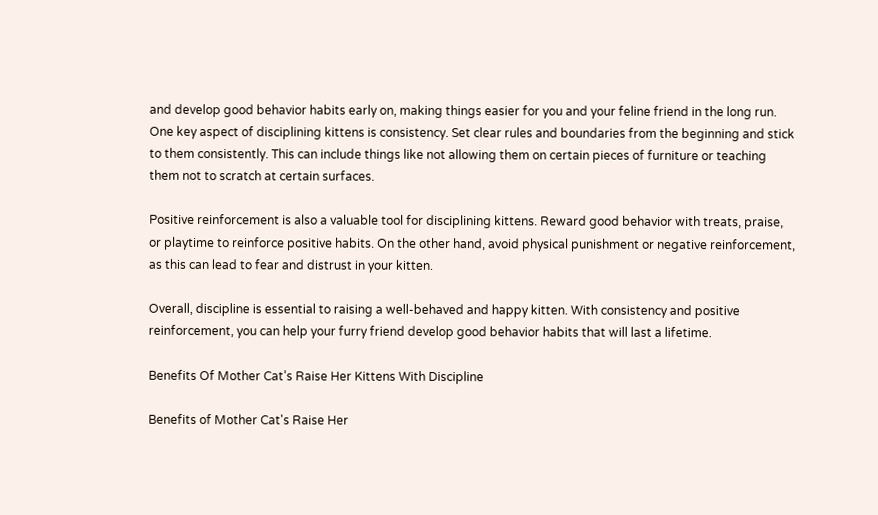and develop good behavior habits early on, making things easier for you and your feline friend in the long run. One key aspect of disciplining kittens is consistency. Set clear rules and boundaries from the beginning and stick to them consistently. This can include things like not allowing them on certain pieces of furniture or teaching them not to scratch at certain surfaces.

Positive reinforcement is also a valuable tool for disciplining kittens. Reward good behavior with treats, praise, or playtime to reinforce positive habits. On the other hand, avoid physical punishment or negative reinforcement, as this can lead to fear and distrust in your kitten.

Overall, discipline is essential to raising a well-behaved and happy kitten. With consistency and positive reinforcement, you can help your furry friend develop good behavior habits that will last a lifetime.

Benefits Of Mother Cat’s Raise Her Kittens With Discipline

Benefits of Mother Cat's Raise Her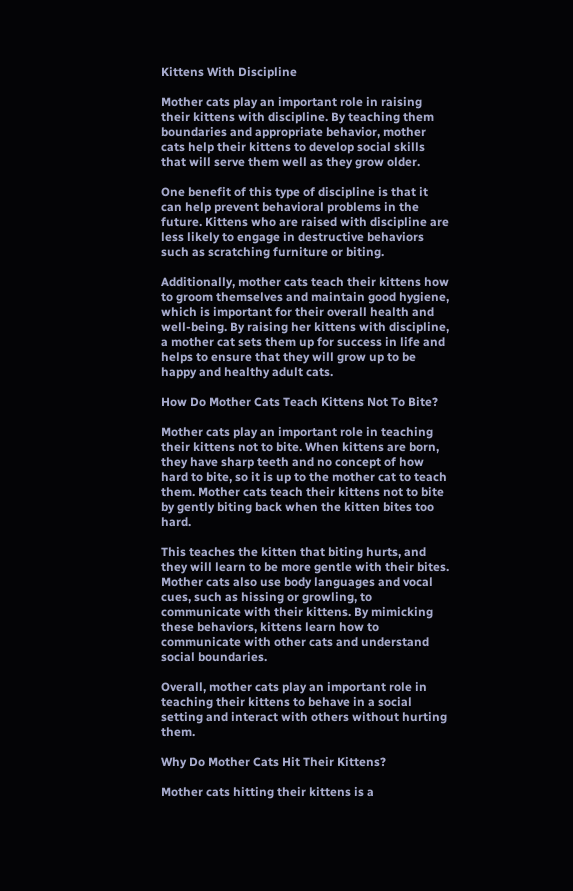Kittens With Discipline

Mother cats play an important role in raising their kittens with discipline. By teaching them boundaries and appropriate behavior, mother cats help their kittens to develop social skills that will serve them well as they grow older.

One benefit of this type of discipline is that it can help prevent behavioral problems in the future. Kittens who are raised with discipline are less likely to engage in destructive behaviors such as scratching furniture or biting.

Additionally, mother cats teach their kittens how to groom themselves and maintain good hygiene, which is important for their overall health and well-being. By raising her kittens with discipline, a mother cat sets them up for success in life and helps to ensure that they will grow up to be happy and healthy adult cats.

How Do Mother Cats Teach Kittens Not To Bite?

Mother cats play an important role in teaching their kittens not to bite. When kittens are born, they have sharp teeth and no concept of how hard to bite, so it is up to the mother cat to teach them. Mother cats teach their kittens not to bite by gently biting back when the kitten bites too hard.

This teaches the kitten that biting hurts, and they will learn to be more gentle with their bites. Mother cats also use body languages and vocal cues, such as hissing or growling, to communicate with their kittens. By mimicking these behaviors, kittens learn how to communicate with other cats and understand social boundaries.

Overall, mother cats play an important role in teaching their kittens to behave in a social setting and interact with others without hurting them.

Why Do Mother Cats Hit Their Kittens?

Mother cats hitting their kittens is a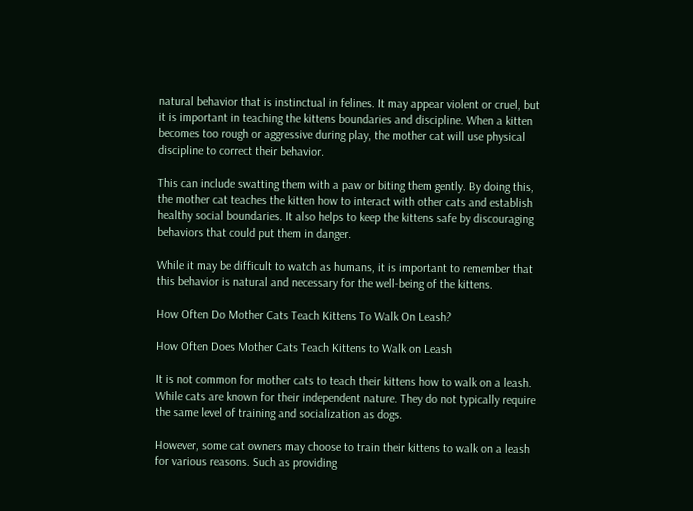natural behavior that is instinctual in felines. It may appear violent or cruel, but it is important in teaching the kittens boundaries and discipline. When a kitten becomes too rough or aggressive during play, the mother cat will use physical discipline to correct their behavior.

This can include swatting them with a paw or biting them gently. By doing this, the mother cat teaches the kitten how to interact with other cats and establish healthy social boundaries. It also helps to keep the kittens safe by discouraging behaviors that could put them in danger.

While it may be difficult to watch as humans, it is important to remember that this behavior is natural and necessary for the well-being of the kittens.

How Often Do Mother Cats Teach Kittens To Walk On Leash?

How Often Does Mother Cats Teach Kittens to Walk on Leash

It is not common for mother cats to teach their kittens how to walk on a leash. While cats are known for their independent nature. They do not typically require the same level of training and socialization as dogs.

However, some cat owners may choose to train their kittens to walk on a leash for various reasons. Such as providing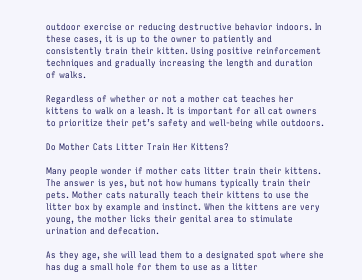outdoor exercise or reducing destructive behavior indoors. In these cases, it is up to the owner to patiently and consistently train their kitten. Using positive reinforcement techniques and gradually increasing the length and duration of walks.

Regardless of whether or not a mother cat teaches her kittens to walk on a leash. It is important for all cat owners to prioritize their pet’s safety and well-being while outdoors.

Do Mother Cats Litter Train Her Kittens?

Many people wonder if mother cats litter train their kittens. The answer is yes, but not how humans typically train their pets. Mother cats naturally teach their kittens to use the litter box by example and instinct. When the kittens are very young, the mother licks their genital area to stimulate urination and defecation.

As they age, she will lead them to a designated spot where she has dug a small hole for them to use as a litter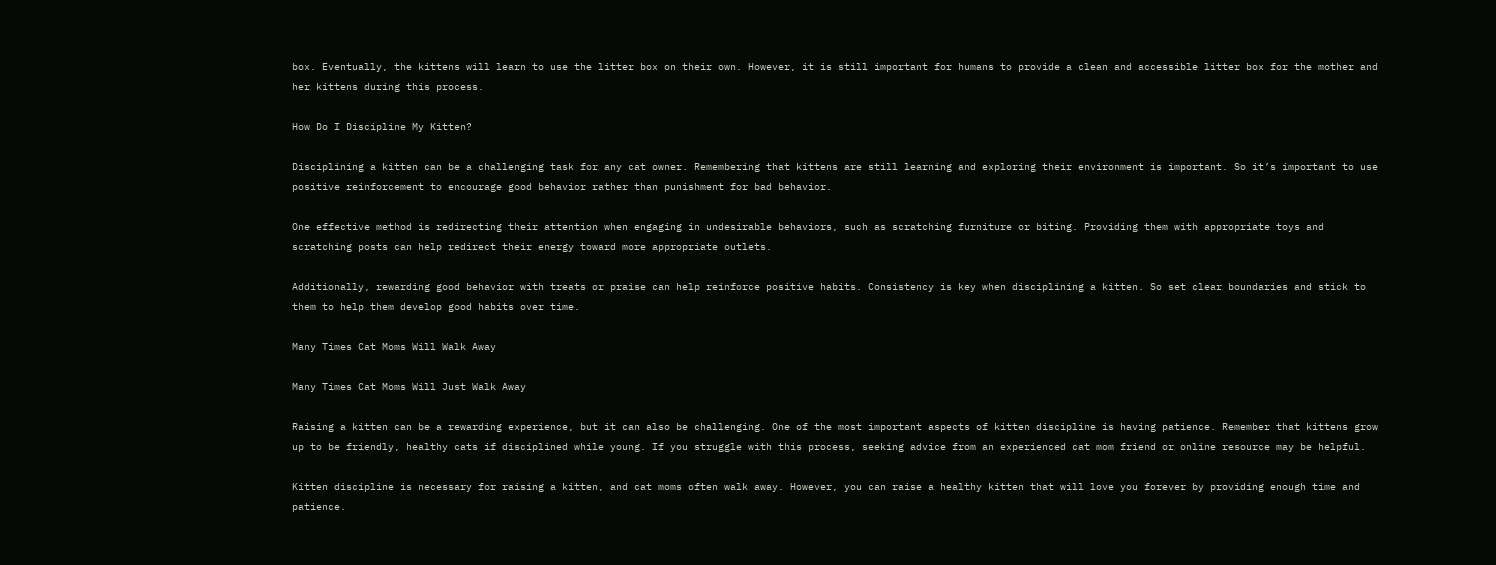box. Eventually, the kittens will learn to use the litter box on their own. However, it is still important for humans to provide a clean and accessible litter box for the mother and her kittens during this process.

How Do I Discipline My Kitten?

Disciplining a kitten can be a challenging task for any cat owner. Remembering that kittens are still learning and exploring their environment is important. So it’s important to use positive reinforcement to encourage good behavior rather than punishment for bad behavior.

One effective method is redirecting their attention when engaging in undesirable behaviors, such as scratching furniture or biting. Providing them with appropriate toys and scratching posts can help redirect their energy toward more appropriate outlets.

Additionally, rewarding good behavior with treats or praise can help reinforce positive habits. Consistency is key when disciplining a kitten. So set clear boundaries and stick to them to help them develop good habits over time.

Many Times Cat Moms Will Walk Away

Many Times Cat Moms Will Just Walk Away

Raising a kitten can be a rewarding experience, but it can also be challenging. One of the most important aspects of kitten discipline is having patience. Remember that kittens grow up to be friendly, healthy cats if disciplined while young. If you struggle with this process, seeking advice from an experienced cat mom friend or online resource may be helpful.

Kitten discipline is necessary for raising a kitten, and cat moms often walk away. However, you can raise a healthy kitten that will love you forever by providing enough time and patience.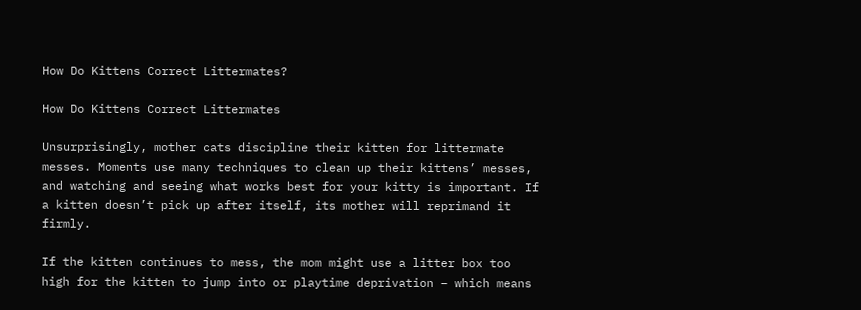How Do Kittens Correct Littermates?

How Do Kittens Correct Littermates

Unsurprisingly, mother cats discipline their kitten for littermate messes. Moments use many techniques to clean up their kittens’ messes, and watching and seeing what works best for your kitty is important. If a kitten doesn’t pick up after itself, its mother will reprimand it firmly.

If the kitten continues to mess, the mom might use a litter box too high for the kitten to jump into or playtime deprivation – which means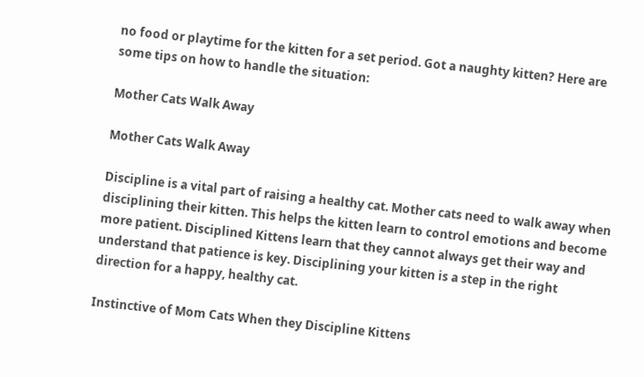no food or playtime for the kitten for a set period. Got a naughty kitten? Here are some tips on how to handle the situation:

Mother Cats Walk Away

Mother Cats Walk Away

Discipline is a vital part of raising a healthy cat. Mother cats need to walk away when disciplining their kitten. This helps the kitten learn to control emotions and become more patient. Disciplined Kittens learn that they cannot always get their way and understand that patience is key. Disciplining your kitten is a step in the right direction for a happy, healthy cat.

Instinctive of Mom Cats When they Discipline Kittens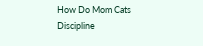How Do Mom Cats Discipline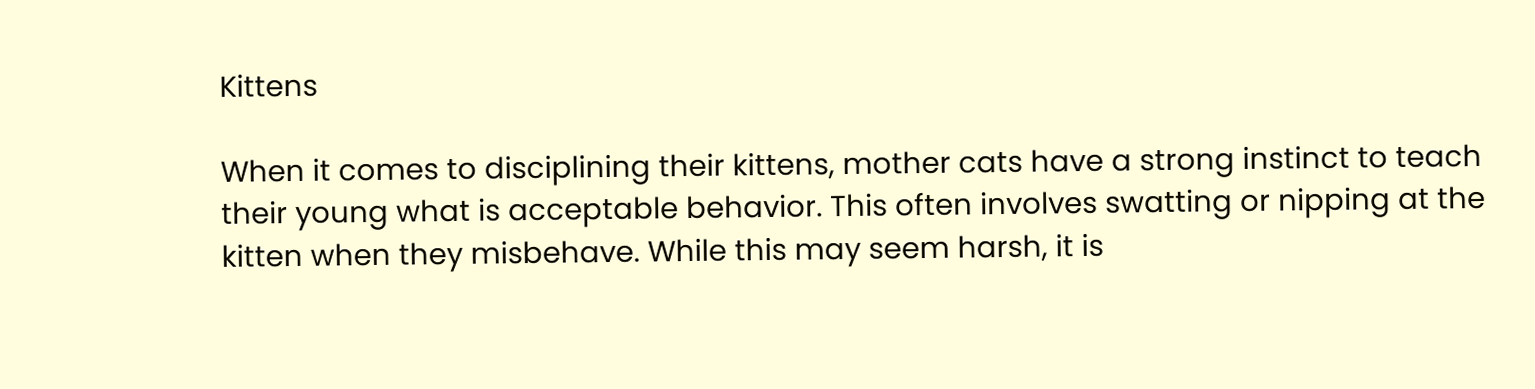Kittens

When it comes to disciplining their kittens, mother cats have a strong instinct to teach their young what is acceptable behavior. This often involves swatting or nipping at the kitten when they misbehave. While this may seem harsh, it is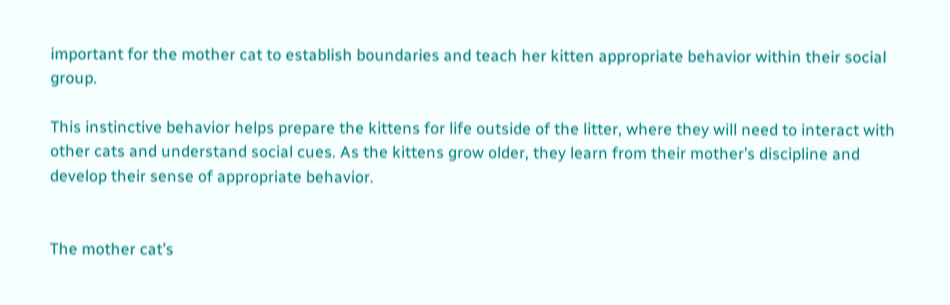important for the mother cat to establish boundaries and teach her kitten appropriate behavior within their social group.

This instinctive behavior helps prepare the kittens for life outside of the litter, where they will need to interact with other cats and understand social cues. As the kittens grow older, they learn from their mother’s discipline and develop their sense of appropriate behavior.


The mother cat’s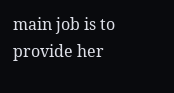main job is to provide her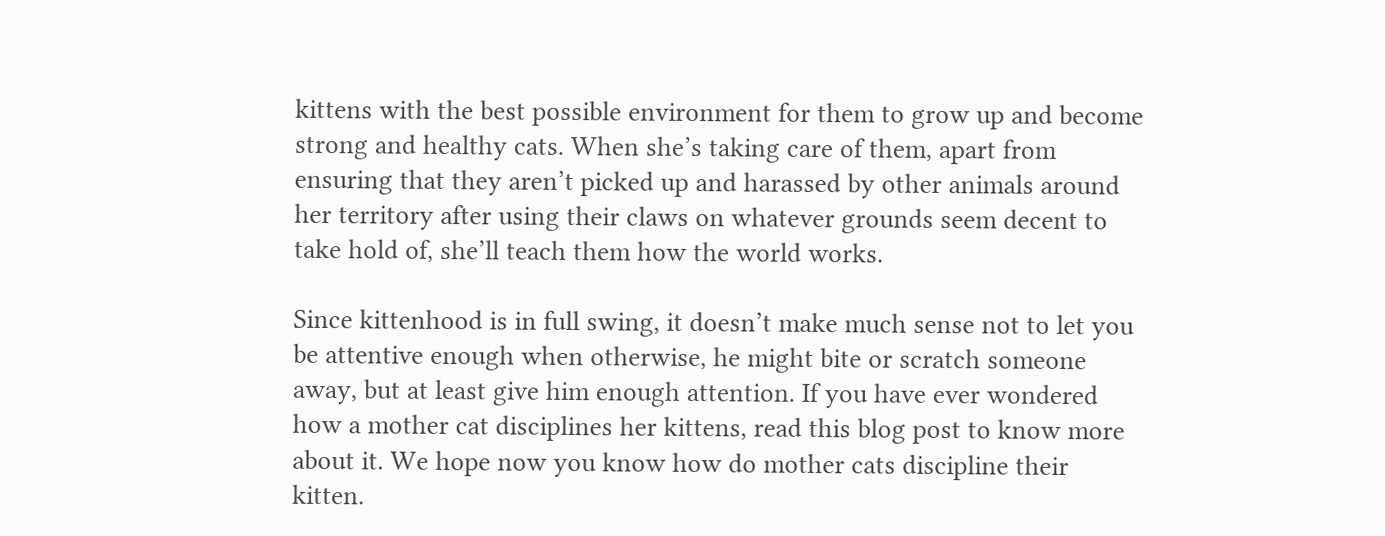kittens with the best possible environment for them to grow up and become strong and healthy cats. When she’s taking care of them, apart from ensuring that they aren’t picked up and harassed by other animals around her territory after using their claws on whatever grounds seem decent to take hold of, she’ll teach them how the world works.

Since kittenhood is in full swing, it doesn’t make much sense not to let you be attentive enough when otherwise, he might bite or scratch someone away, but at least give him enough attention. If you have ever wondered how a mother cat disciplines her kittens, read this blog post to know more about it. We hope now you know how do mother cats discipline their kitten.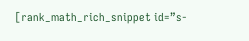[rank_math_rich_snippet id=”s-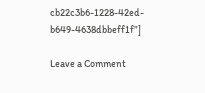cb22c3b6-1228-42ed-b649-4638dbbeff1f”]

Leave a Comment